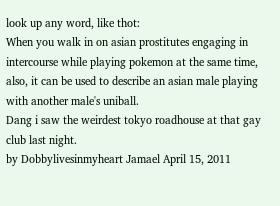look up any word, like thot:
When you walk in on asian prostitutes engaging in intercourse while playing pokemon at the same time, also, it can be used to describe an asian male playing with another male's uniball.
Dang i saw the weirdest tokyo roadhouse at that gay club last night.
by Dobbylivesinmyheart Jamael April 15, 2011